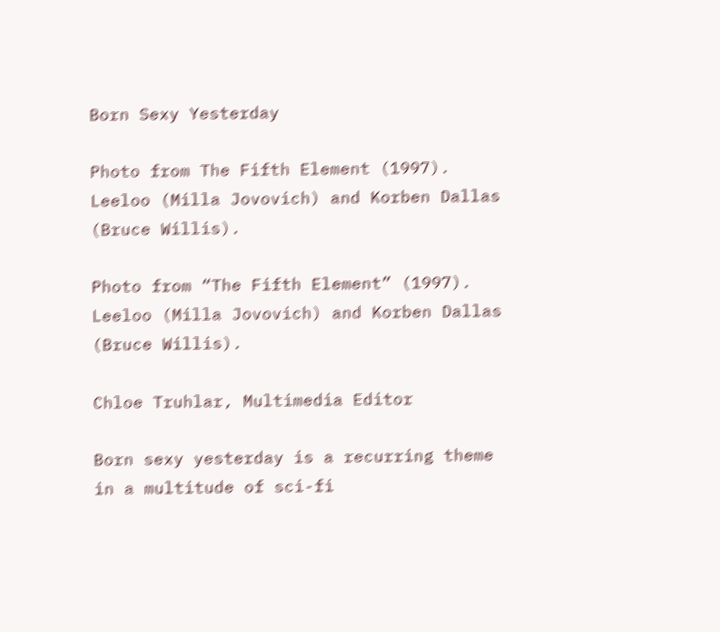Born Sexy Yesterday

Photo from The Fifth Element (1997). Leeloo (Milla Jovovich) and Korben Dallas (Bruce Willis).

Photo from “The Fifth Element” (1997). Leeloo (Milla Jovovich) and Korben Dallas (Bruce Willis).

Chloe Truhlar, Multimedia Editor

Born sexy yesterday is a recurring theme in a multitude of sci-fi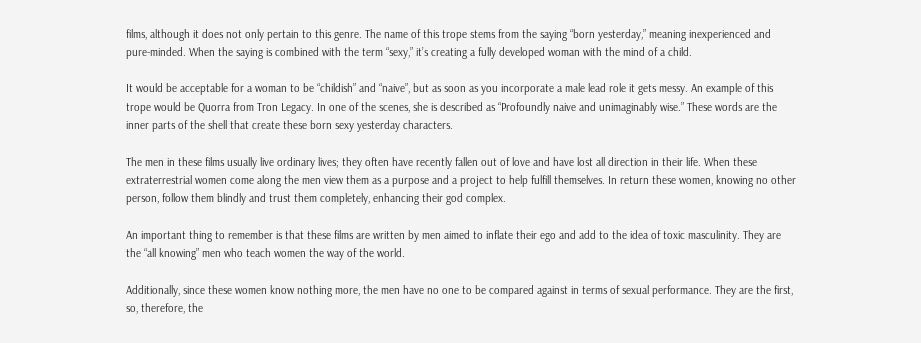films, although it does not only pertain to this genre. The name of this trope stems from the saying “born yesterday,” meaning inexperienced and pure-minded. When the saying is combined with the term “sexy,” it’s creating a fully developed woman with the mind of a child.

It would be acceptable for a woman to be “childish” and “naive”, but as soon as you incorporate a male lead role it gets messy. An example of this trope would be Quorra from Tron Legacy. In one of the scenes, she is described as “Profoundly naive and unimaginably wise.” These words are the inner parts of the shell that create these born sexy yesterday characters.

The men in these films usually live ordinary lives; they often have recently fallen out of love and have lost all direction in their life. When these extraterrestrial women come along the men view them as a purpose and a project to help fulfill themselves. In return these women, knowing no other person, follow them blindly and trust them completely, enhancing their god complex.

An important thing to remember is that these films are written by men aimed to inflate their ego and add to the idea of toxic masculinity. They are the “all knowing” men who teach women the way of the world.

Additionally, since these women know nothing more, the men have no one to be compared against in terms of sexual performance. They are the first, so, therefore, the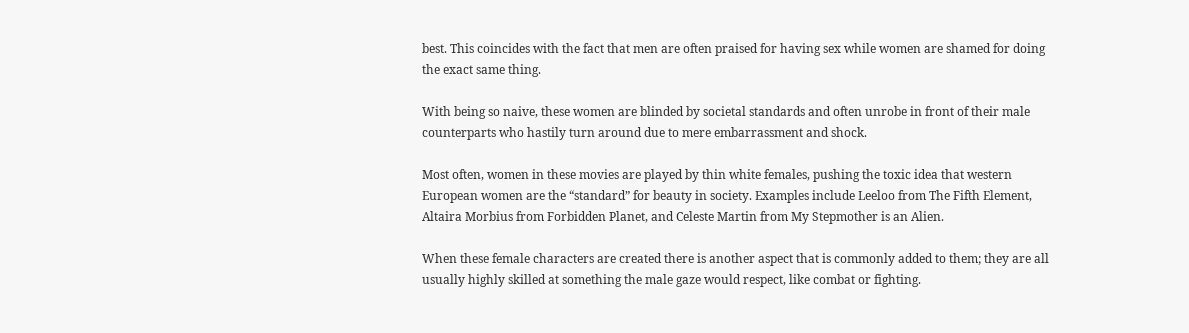best. This coincides with the fact that men are often praised for having sex while women are shamed for doing the exact same thing.

With being so naive, these women are blinded by societal standards and often unrobe in front of their male counterparts who hastily turn around due to mere embarrassment and shock.

Most often, women in these movies are played by thin white females, pushing the toxic idea that western European women are the “standard” for beauty in society. Examples include Leeloo from The Fifth Element, Altaira Morbius from Forbidden Planet, and Celeste Martin from My Stepmother is an Alien.

When these female characters are created there is another aspect that is commonly added to them; they are all usually highly skilled at something the male gaze would respect, like combat or fighting.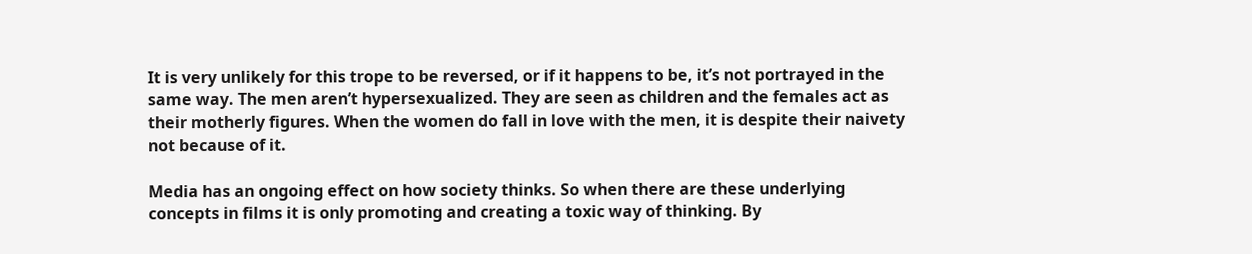It is very unlikely for this trope to be reversed, or if it happens to be, it’s not portrayed in the same way. The men aren’t hypersexualized. They are seen as children and the females act as their motherly figures. When the women do fall in love with the men, it is despite their naivety not because of it.

Media has an ongoing effect on how society thinks. So when there are these underlying concepts in films it is only promoting and creating a toxic way of thinking. By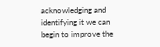acknowledging and identifying it we can begin to improve the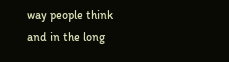way people think and in the long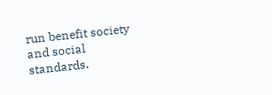run benefit society and social standards.